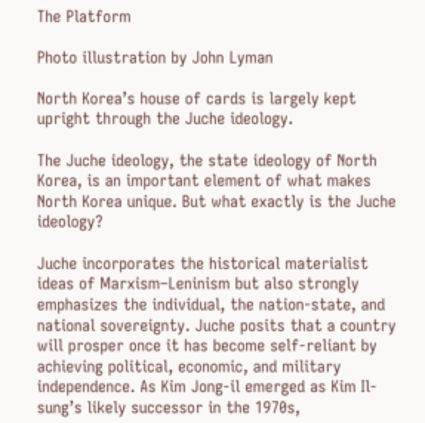The Platform

Photo illustration by John Lyman

North Korea’s house of cards is largely kept upright through the Juche ideology.

The Juche ideology, the state ideology of North Korea, is an important element of what makes North Korea unique. But what exactly is the Juche ideology?

Juche incorporates the historical materialist ideas of Marxism–Leninism but also strongly emphasizes the individual, the nation-state, and national sovereignty. Juche posits that a country will prosper once it has become self-reliant by achieving political, economic, and military independence. As Kim Jong-il emerged as Kim Il-sung’s likely successor in the 1970s,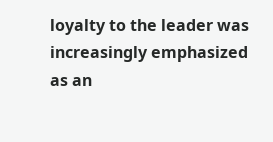loyalty to the leader was increasingly emphasized as an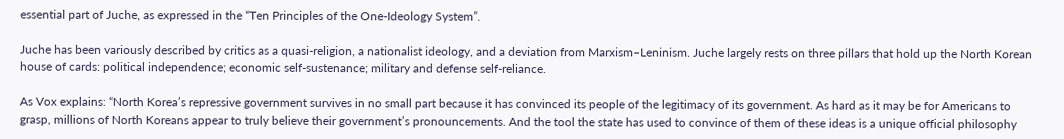essential part of Juche, as expressed in the “Ten Principles of the One-Ideology System”.

Juche has been variously described by critics as a quasi-religion, a nationalist ideology, and a deviation from Marxism–Leninism. Juche largely rests on three pillars that hold up the North Korean house of cards: political independence; economic self-sustenance; military and defense self-reliance.

As Vox explains: “North Korea’s repressive government survives in no small part because it has convinced its people of the legitimacy of its government. As hard as it may be for Americans to grasp, millions of North Koreans appear to truly believe their government’s pronouncements. And the tool the state has used to convince of them of these ideas is a unique official philosophy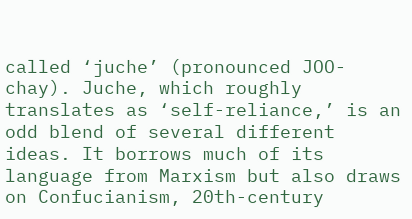called ‘juche’ (pronounced JOO-chay). Juche, which roughly translates as ‘self-reliance,’ is an odd blend of several different ideas. It borrows much of its language from Marxism but also draws on Confucianism, 20th-century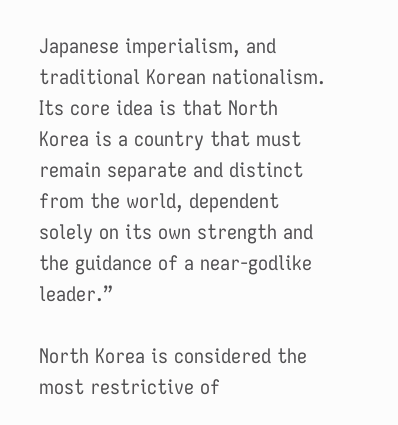Japanese imperialism, and traditional Korean nationalism. Its core idea is that North Korea is a country that must remain separate and distinct from the world, dependent solely on its own strength and the guidance of a near-godlike leader.”

North Korea is considered the most restrictive of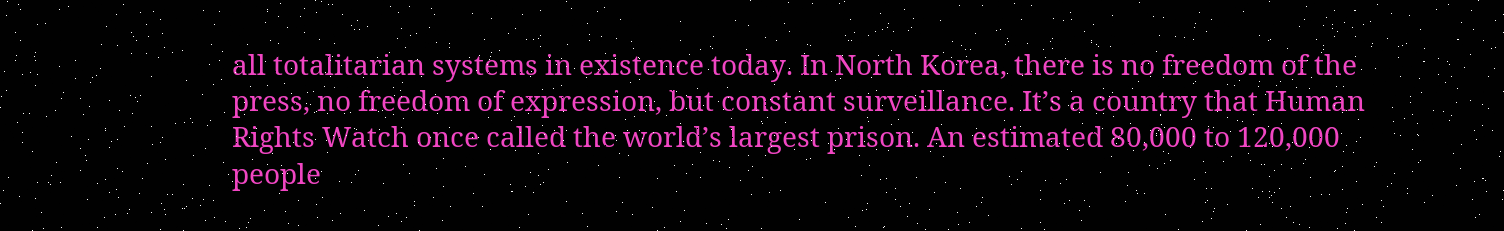all totalitarian systems in existence today. In North Korea, there is no freedom of the press, no freedom of expression, but constant surveillance. It’s a country that Human Rights Watch once called the world’s largest prison. An estimated 80,000 to 120,000 people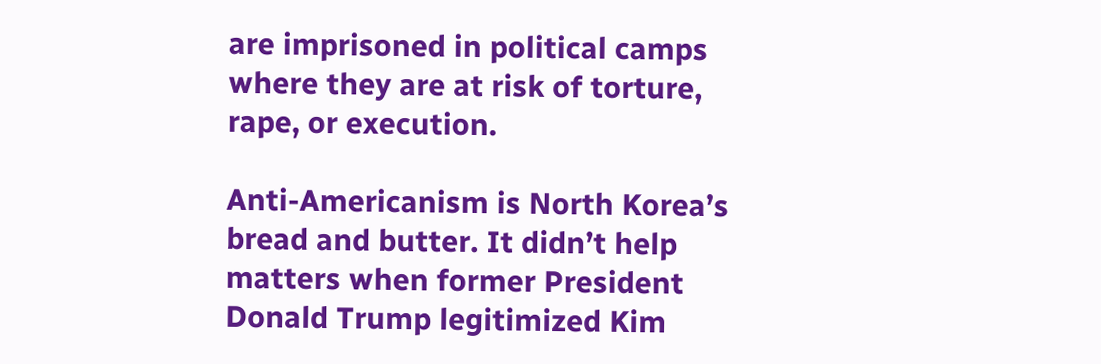are imprisoned in political camps where they are at risk of torture, rape, or execution.

Anti-Americanism is North Korea’s bread and butter. It didn’t help matters when former President Donald Trump legitimized Kim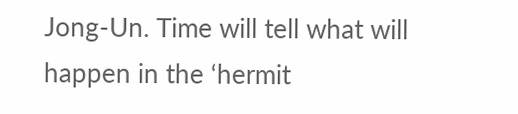Jong-Un. Time will tell what will happen in the ‘hermit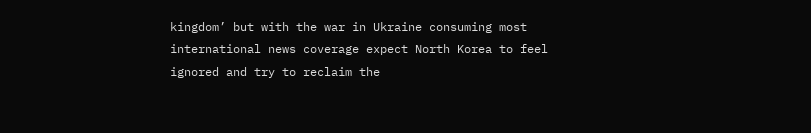kingdom’ but with the war in Ukraine consuming most international news coverage expect North Korea to feel ignored and try to reclaim the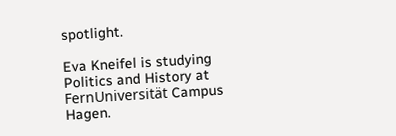spotlight.

Eva Kneifel is studying Politics and History at FernUniversität Campus Hagen.